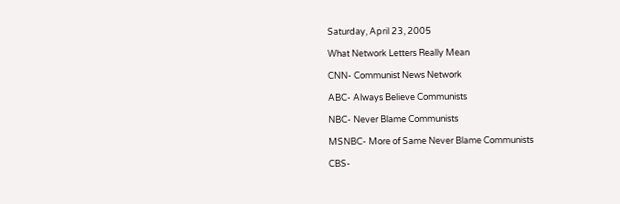Saturday, April 23, 2005

What Network Letters Really Mean

CNN- Communist News Network

ABC- Always Believe Communists

NBC- Never Blame Communists

MSNBC- More of Same Never Blame Communists

CBS-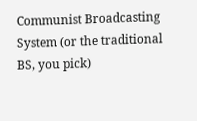Communist Broadcasting System (or the traditional BS, you pick)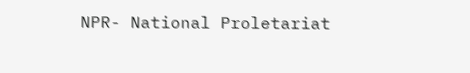NPR- National Proletariat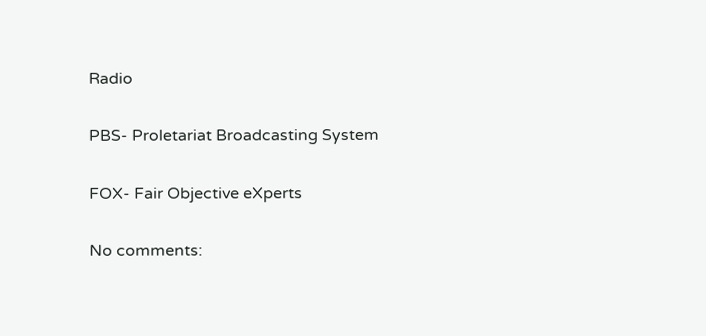Radio

PBS- Proletariat Broadcasting System

FOX- Fair Objective eXperts

No comments: